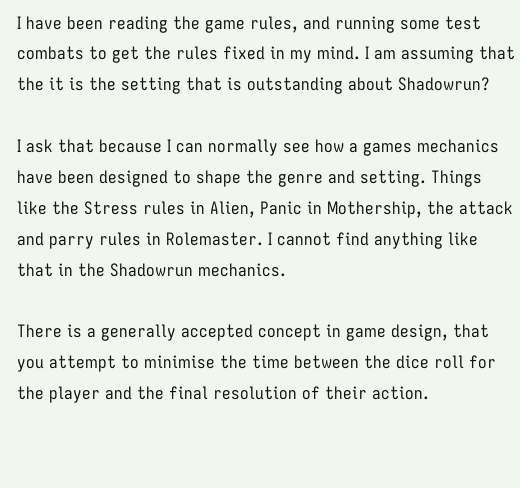I have been reading the game rules, and running some test combats to get the rules fixed in my mind. I am assuming that the it is the setting that is outstanding about Shadowrun?

I ask that because I can normally see how a games mechanics have been designed to shape the genre and setting. Things like the Stress rules in Alien, Panic in Mothership, the attack and parry rules in Rolemaster. I cannot find anything like that in the Shadowrun mechanics.

There is a generally accepted concept in game design, that you attempt to minimise the time between the dice roll for the player and the final resolution of their action.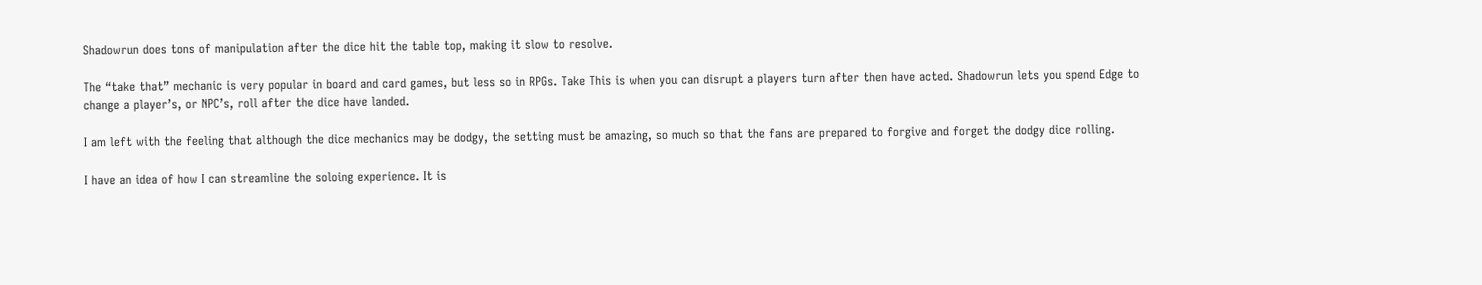Shadowrun does tons of manipulation after the dice hit the table top, making it slow to resolve.

The “take that” mechanic is very popular in board and card games, but less so in RPGs. Take This is when you can disrupt a players turn after then have acted. Shadowrun lets you spend Edge to change a player’s, or NPC’s, roll after the dice have landed.

I am left with the feeling that although the dice mechanics may be dodgy, the setting must be amazing, so much so that the fans are prepared to forgive and forget the dodgy dice rolling.

I have an idea of how I can streamline the soloing experience. It is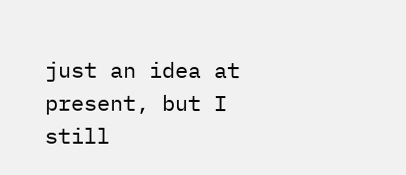just an idea at present, but I still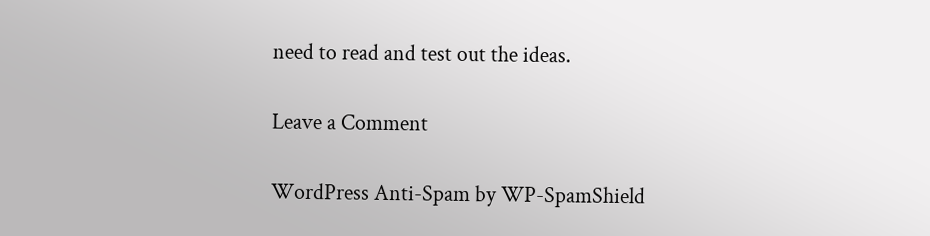need to read and test out the ideas.

Leave a Comment

WordPress Anti-Spam by WP-SpamShield